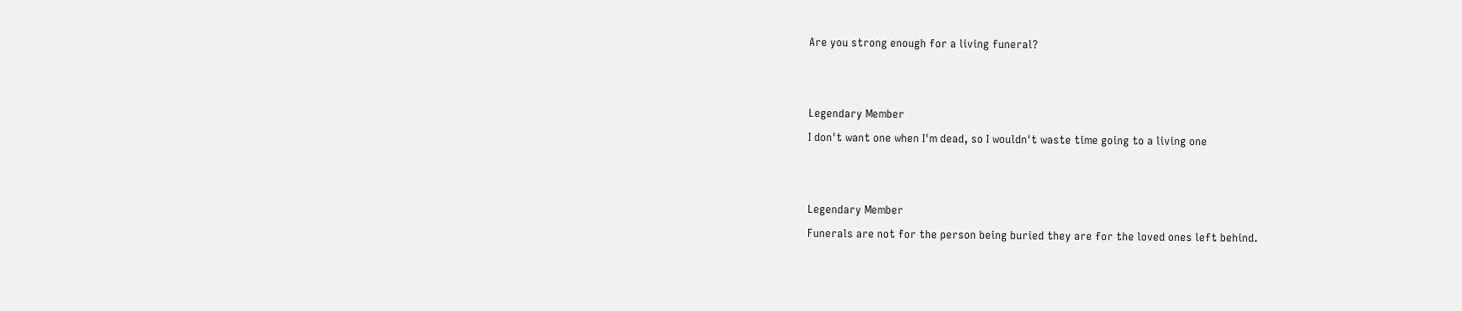Are you strong enough for a living funeral?


Legendary Member
I don't want one when I'm dead, so I wouldn't waste time going to a living one


Legendary Member
Funerals are not for the person being buried they are for the loved ones left behind.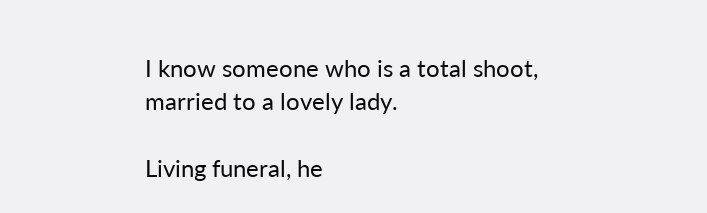I know someone who is a total shoot, married to a lovely lady.

Living funeral, he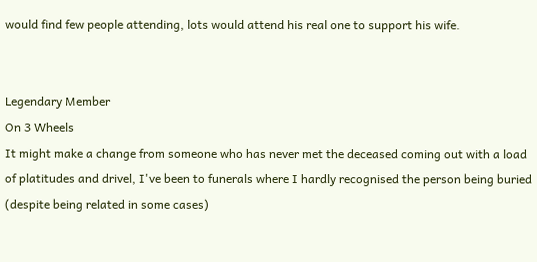would find few people attending, lots would attend his real one to support his wife.


Legendary Member
On 3 Wheels
It might make a change from someone who has never met the deceased coming out with a load of platitudes and drivel, I've been to funerals where I hardly recognised the person being buried (despite being related in some cases)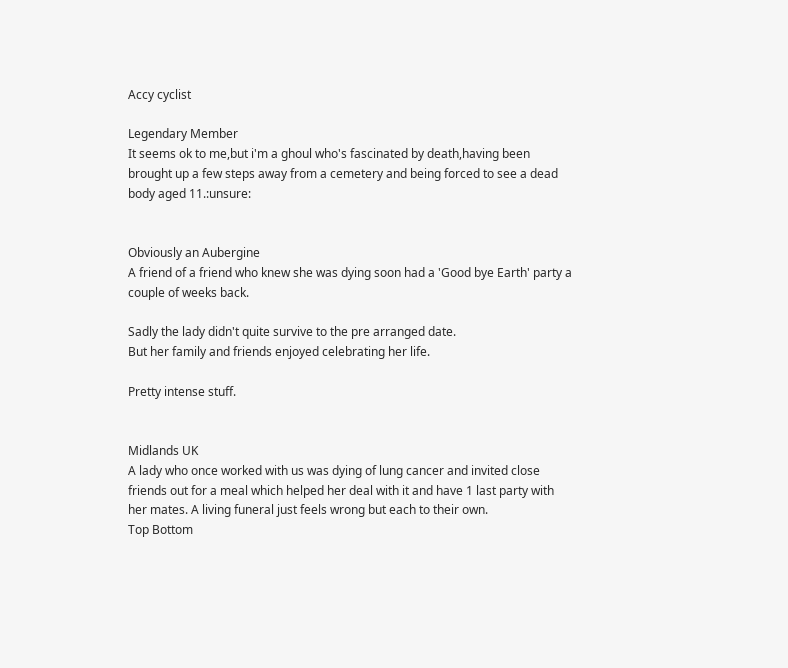Accy cyclist

Legendary Member
It seems ok to me,but i'm a ghoul who's fascinated by death,having been brought up a few steps away from a cemetery and being forced to see a dead body aged 11.:unsure:


Obviously an Aubergine
A friend of a friend who knew she was dying soon had a 'Good bye Earth' party a couple of weeks back.

Sadly the lady didn't quite survive to the pre arranged date.
But her family and friends enjoyed celebrating her life.

Pretty intense stuff.


Midlands UK
A lady who once worked with us was dying of lung cancer and invited close friends out for a meal which helped her deal with it and have 1 last party with her mates. A living funeral just feels wrong but each to their own.
Top Bottom